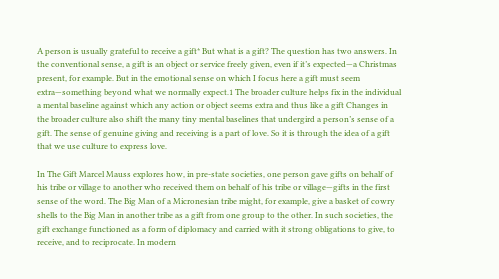A person is usually grateful to receive a gift* But what is a gift? The question has two answers. In the conventional sense, a gift is an object or service freely given, even if it’s expected—a Christmas present, for example. But in the emotional sense on which I focus here a gift must seem extra—something beyond what we normally expect.1 The broader culture helps fix in the individual a mental baseline against which any action or object seems extra and thus like a gift Changes in the broader culture also shift the many tiny mental baselines that undergird a person’s sense of a gift. The sense of genuine giving and receiving is a part of love. So it is through the idea of a gift that we use culture to express love.

In The Gift Marcel Mauss explores how, in pre-state societies, one person gave gifts on behalf of his tribe or village to another who received them on behalf of his tribe or village—gifts in the first sense of the word. The Big Man of a Micronesian tribe might, for example, give a basket of cowry shells to the Big Man in another tribe as a gift from one group to the other. In such societies, the gift exchange functioned as a form of diplomacy and carried with it strong obligations to give, to receive, and to reciprocate. In modern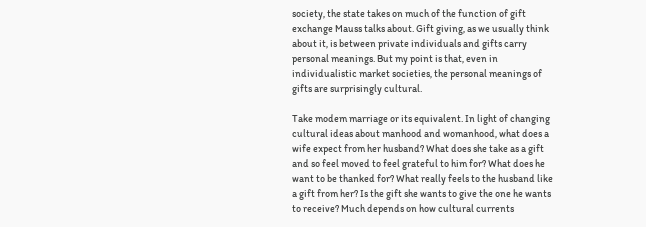society, the state takes on much of the function of gift exchange Mauss talks about. Gift giving, as we usually think about it, is between private individuals and gifts carry personal meanings. But my point is that, even in individualistic market societies, the personal meanings of gifts are surprisingly cultural.

Take modem marriage or its equivalent. In light of changing cultural ideas about manhood and womanhood, what does a wife expect from her husband? What does she take as a gift and so feel moved to feel grateful to him for? What does he want to be thanked for? What really feels to the husband like a gift from her? Is the gift she wants to give the one he wants to receive? Much depends on how cultural currents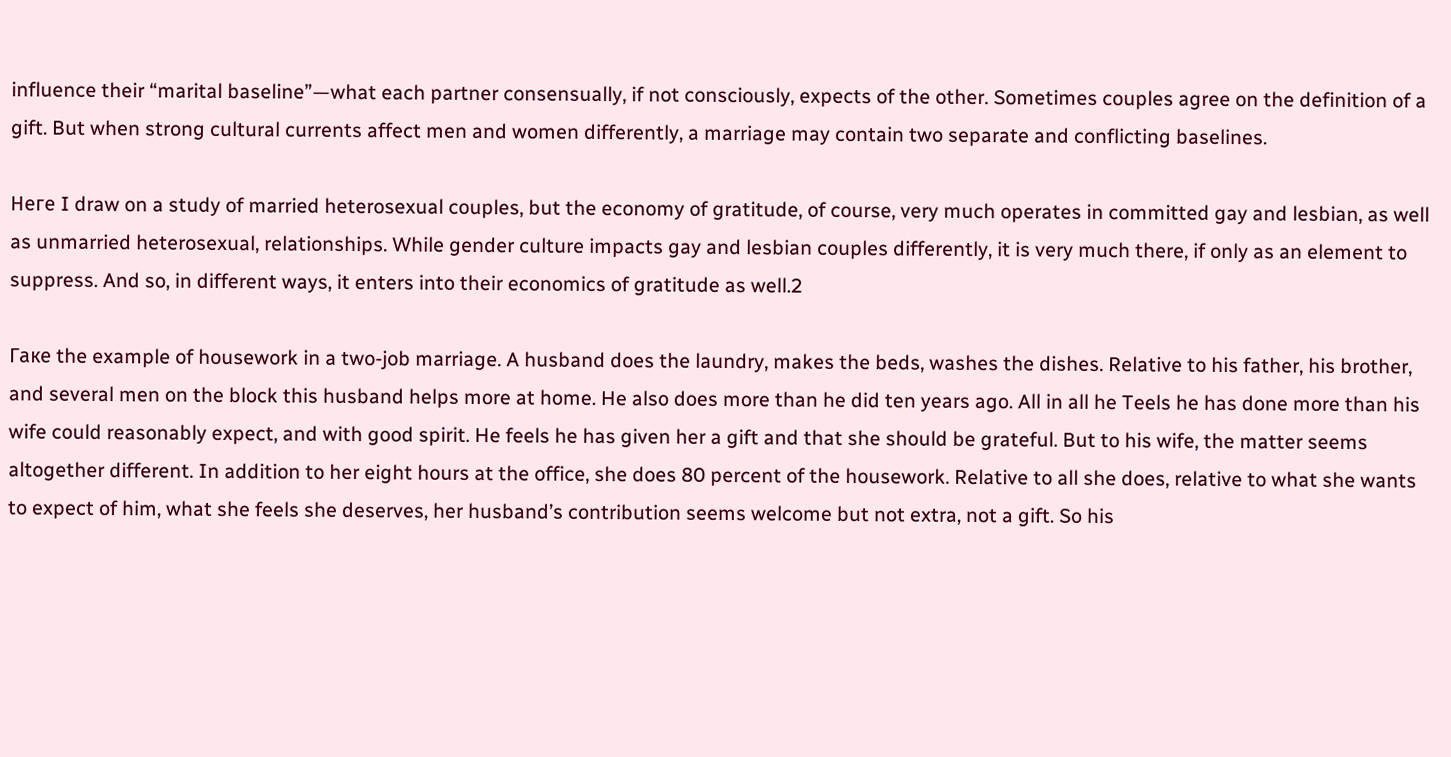influence their “marital baseline”—what each partner consensually, if not consciously, expects of the other. Sometimes couples agree on the definition of a gift. But when strong cultural currents affect men and women differently, a marriage may contain two separate and conflicting baselines.

Неге I draw on a study of married heterosexual couples, but the economy of gratitude, of course, very much operates in committed gay and lesbian, as well as unmarried heterosexual, relationships. While gender culture impacts gay and lesbian couples differently, it is very much there, if only as an element to suppress. And so, in different ways, it enters into their economics of gratitude as well.2

Гаке the example of housework in a two-job marriage. A husband does the laundry, makes the beds, washes the dishes. Relative to his father, his brother, and several men on the block this husband helps more at home. He also does more than he did ten years ago. All in all he Teels he has done more than his wife could reasonably expect, and with good spirit. He feels he has given her a gift and that she should be grateful. But to his wife, the matter seems altogether different. In addition to her eight hours at the office, she does 80 percent of the housework. Relative to all she does, relative to what she wants to expect of him, what she feels she deserves, her husband’s contribution seems welcome but not extra, not a gift. So his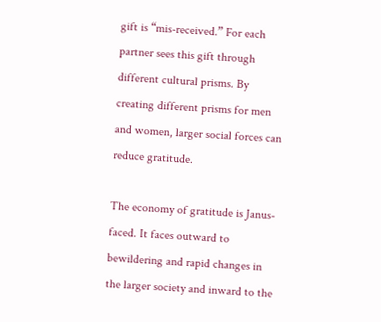gift is “mis-received.” For each partner sees this gift through different cultural prisms. By creating different prisms for men and women, larger social forces can reduce gratitude.

The economy of gratitude is Janus-faced. It faces outward to bewildering and rapid changes in the larger society and inward to the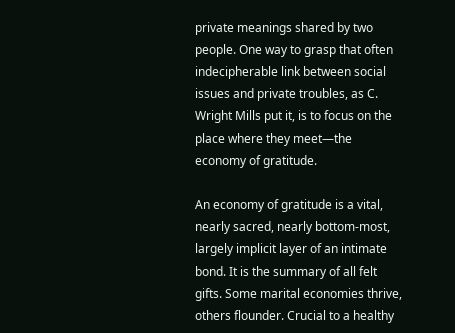private meanings shared by two people. One way to grasp that often indecipherable link between social issues and private troubles, as C. Wright Mills put it, is to focus on the place where they meet—the economy of gratitude.

An economy of gratitude is a vital, nearly sacred, nearly bottom-most, largely implicit layer of an intimate bond. It is the summary of all felt gifts. Some marital economies thrive, others flounder. Crucial to a healthy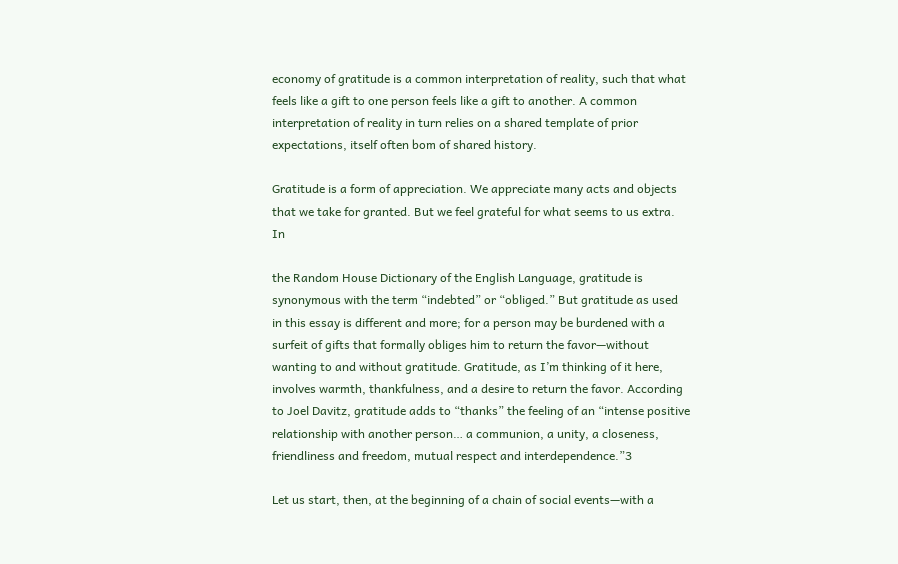economy of gratitude is a common interpretation of reality, such that what feels like a gift to one person feels like a gift to another. A common interpretation of reality in turn relies on a shared template of prior expectations, itself often bom of shared history.

Gratitude is a form of appreciation. We appreciate many acts and objects that we take for granted. But we feel grateful for what seems to us extra. In

the Random House Dictionary of the English Language, gratitude is synonymous with the term “indebted” or “obliged.” But gratitude as used in this essay is different and more; for a person may be burdened with a surfeit of gifts that formally obliges him to return the favor—without wanting to and without gratitude. Gratitude, as I’m thinking of it here, involves warmth, thankfulness, and a desire to return the favor. According to Joel Davitz, gratitude adds to “thanks” the feeling of an “intense positive relationship with another person… a communion, a unity, a closeness, friendliness and freedom, mutual respect and interdependence.”3

Let us start, then, at the beginning of a chain of social events—with a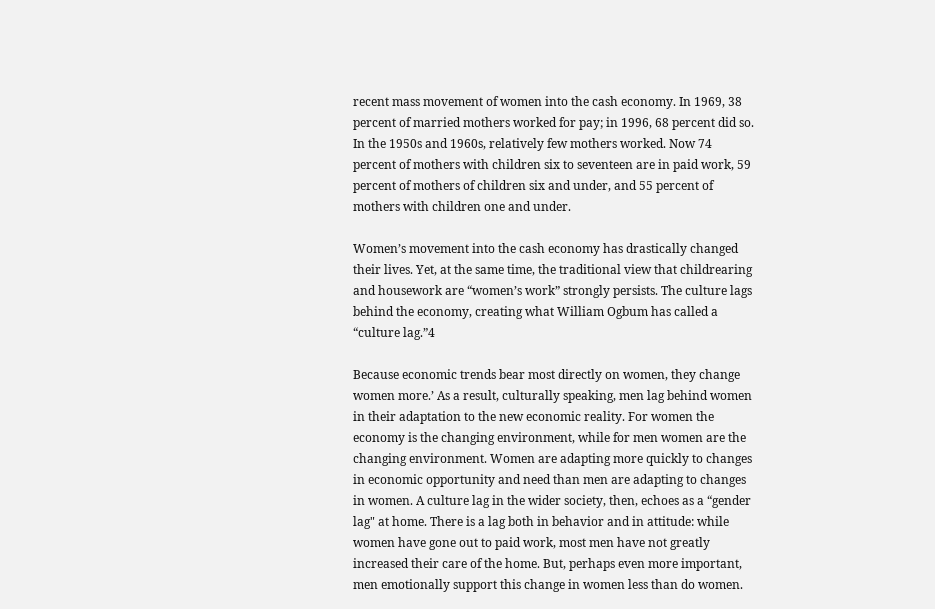recent mass movement of women into the cash economy. In 1969, 38 percent of married mothers worked for pay; in 1996, 68 percent did so. In the 1950s and 1960s, relatively few mothers worked. Now 74 percent of mothers with children six to seventeen are in paid work, 59 percent of mothers of children six and under, and 55 percent of mothers with children one and under.

Women’s movement into the cash economy has drastically changed their lives. Yet, at the same time, the traditional view that childrearing and housework are “women’s work” strongly persists. The culture lags behind the economy, creating what William Ogbum has called a “culture lag.”4

Because economic trends bear most directly on women, they change women more.’ As a result, culturally speaking, men lag behind women in their adaptation to the new economic reality. For women the economy is the changing environment, while for men women are the changing environment. Women are adapting more quickly to changes in economic opportunity and need than men are adapting to changes in women. A culture lag in the wider society, then, echoes as a “gender lag" at home. There is a lag both in behavior and in attitude: while women have gone out to paid work, most men have not greatly increased their care of the home. But, perhaps even more important, men emotionally support this change in women less than do women.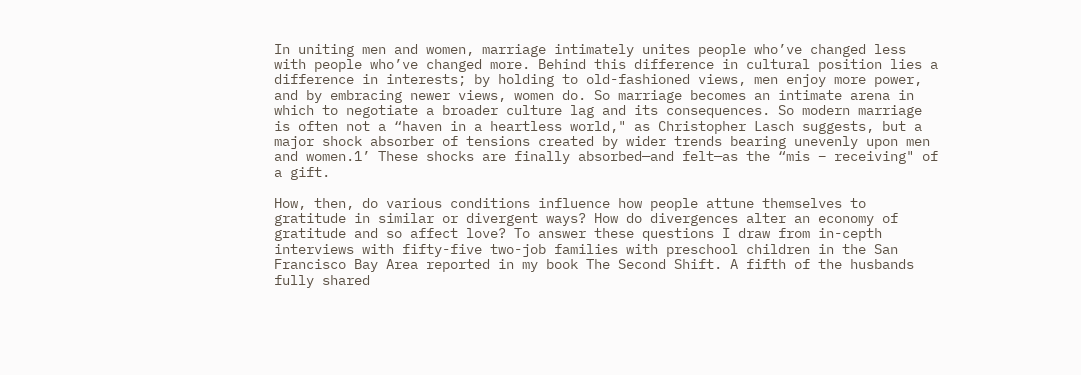In uniting men and women, marriage intimately unites people who’ve changed less with people who’ve changed more. Behind this difference in cultural position lies a difference in interests; by holding to old-fashioned views, men enjoy more power, and by embracing newer views, women do. So marriage becomes an intimate arena in which to negotiate a broader culture lag and its consequences. So modern marriage is often not a “haven in a heartless world," as Christopher Lasch suggests, but a major shock absorber of tensions created by wider trends bearing unevenly upon men and women.1’ These shocks are finally absorbed—and felt—as the “mis – receiving" of a gift.

How, then, do various conditions influence how people attune themselves to gratitude in similar or divergent ways? How do divergences alter an economy of gratitude and so affect love? To answer these questions I draw from in-cepth interviews with fifty-five two-job families with preschool children in the San Francisco Bay Area reported in my book The Second Shift. A fifth of the husbands fully shared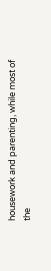housework and parenting, while most of the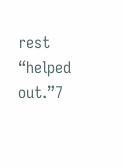rest “helped out.”7